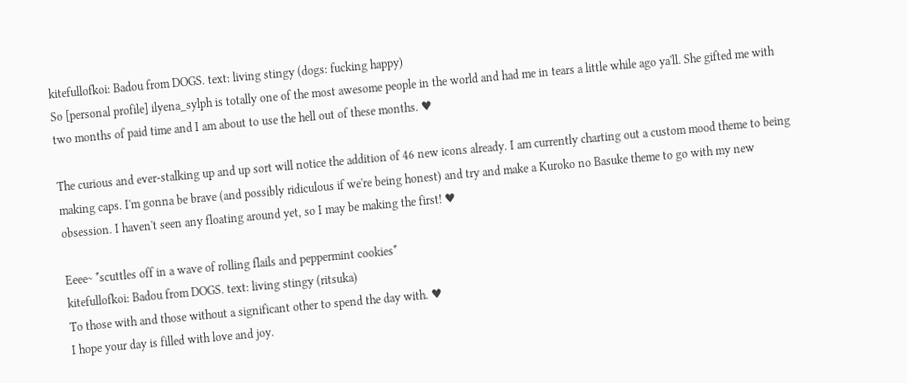kitefullofkoi: Badou from DOGS. text: living stingy (dogs: fucking happy)
So [personal profile] ilyena_sylph is totally one of the most awesome people in the world and had me in tears a little while ago ya'll. She gifted me with two months of paid time and I am about to use the hell out of these months. ♥

The curious and ever-stalking up and up sort will notice the addition of 46 new icons already. I am currently charting out a custom mood theme to being making caps. I'm gonna be brave (and possibly ridiculous if we're being honest) and try and make a Kuroko no Basuke theme to go with my new obsession. I haven't seen any floating around yet, so I may be making the first! ♥

Eeee~ *scuttles off in a wave of rolling flails and peppermint cookies*
kitefullofkoi: Badou from DOGS. text: living stingy (ritsuka)
To those with and those without a significant other to spend the day with. ♥
I hope your day is filled with love and joy.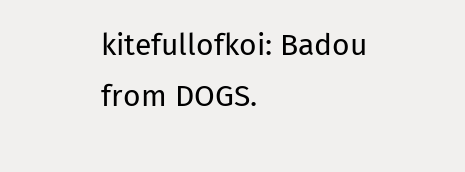kitefullofkoi: Badou from DOGS.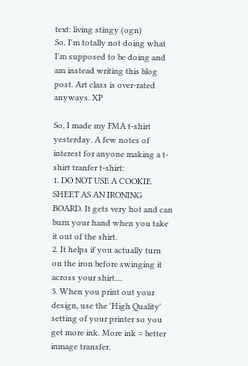text: living stingy (ogn)
So, I'm totally not doing what I'm supposed to be doing and am instead writing this blog post. Art class is over-rated anyways. XP

So, I made my FMA t-shirt yesterday. A few notes of interest for anyone making a t-shirt tranfer t-shirt:
1. DO NOT USE A COOKIE SHEET AS AN IRONING BOARD. It gets very hot and can burn your hand when you take it out of the shirt.
2. It helps if you actually turn on the iron before swinging it across your shirt....
3. When you print out your design, use the 'High Quality' setting of your printer so you get more ink. More ink = better inmage transfer.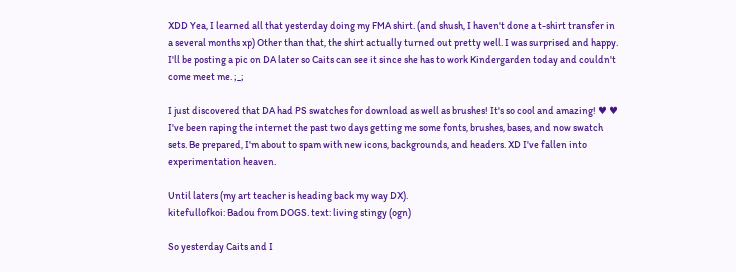XDD Yea, I learned all that yesterday doing my FMA shirt. (and shush, I haven't done a t-shirt transfer in a several months xp) Other than that, the shirt actually turned out pretty well. I was surprised and happy. I'll be posting a pic on DA later so Caits can see it since she has to work Kindergarden today and couldn't come meet me. ;_;

I just discovered that DA had PS swatches for download as well as brushes! It's so cool and amazing! ♥ ♥ I've been raping the internet the past two days getting me some fonts, brushes, bases, and now swatch sets. Be prepared, I'm about to spam with new icons, backgrounds, and headers. XD I've fallen into experimentation heaven.

Until laters (my art teacher is heading back my way DX).
kitefullofkoi: Badou from DOGS. text: living stingy (ogn)

So yesterday Caits and I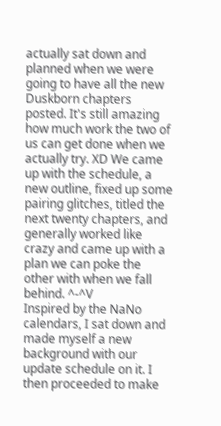actually sat down and planned when we were going to have all the new Duskborn chapters posted. It's still amazing how much work the two of us can get done when we actually try. XD We came up with the schedule, a new outline, fixed up some pairing glitches, titled the next twenty chapters, and generally worked like crazy and came up with a plan we can poke the other with when we fall behind. ^-^V
Inspired by the NaNo calendars, I sat down and made myself a new background with our update schedule on it. I then proceeded to make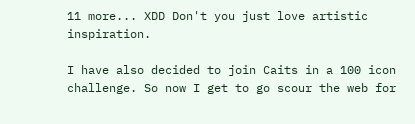11 more... XDD Don't you just love artistic inspiration.

I have also decided to join Caits in a 100 icon challenge. So now I get to go scour the web for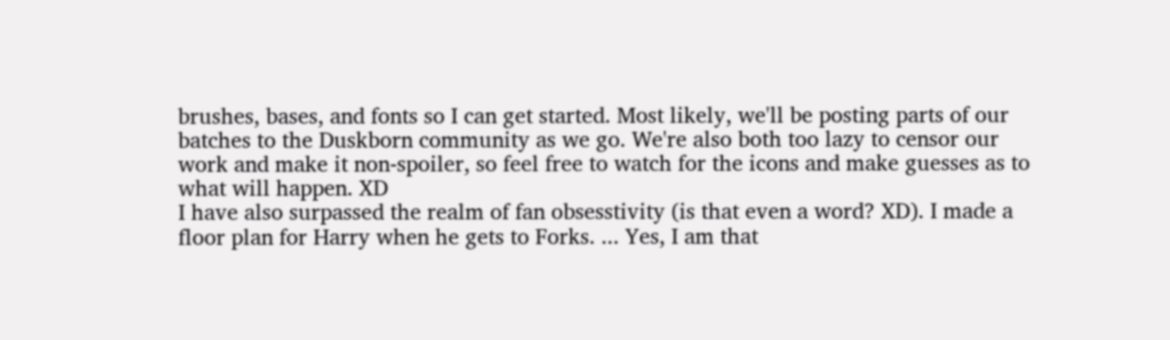brushes, bases, and fonts so I can get started. Most likely, we'll be posting parts of our batches to the Duskborn community as we go. We're also both too lazy to censor our work and make it non-spoiler, so feel free to watch for the icons and make guesses as to what will happen. XD
I have also surpassed the realm of fan obsesstivity (is that even a word? XD). I made a floor plan for Harry when he gets to Forks. ... Yes, I am that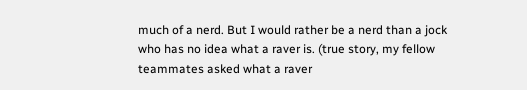much of a nerd. But I would rather be a nerd than a jock who has no idea what a raver is. (true story, my fellow teammates asked what a raver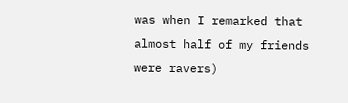was when I remarked that almost half of my friends were ravers)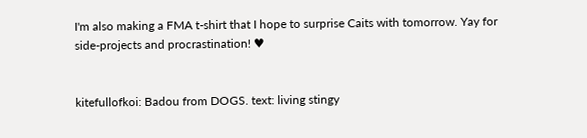I'm also making a FMA t-shirt that I hope to surprise Caits with tomorrow. Yay for side-projects and procrastination! ♥


kitefullofkoi: Badou from DOGS. text: living stingy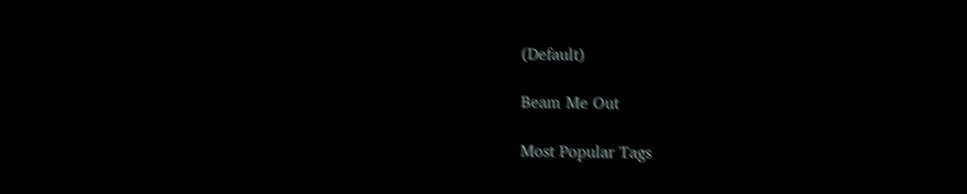(Default)

Beam Me Out

Most Popular Tags